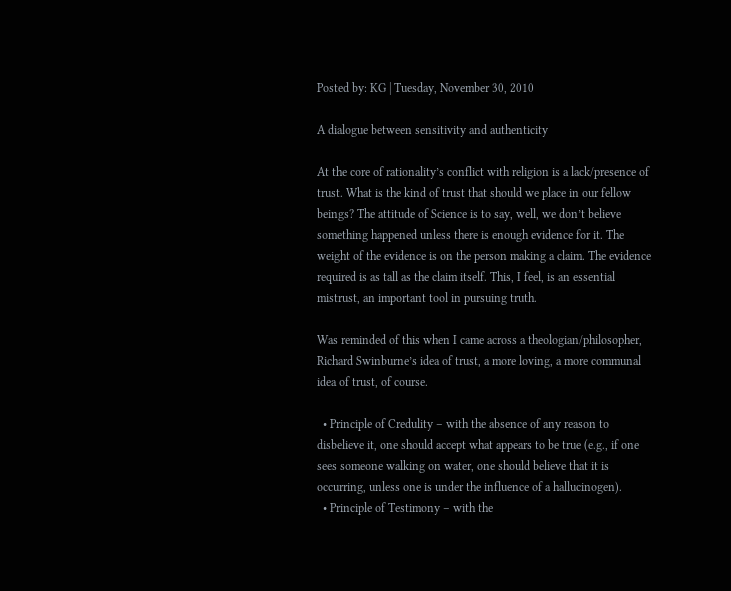Posted by: KG | Tuesday, November 30, 2010

A dialogue between sensitivity and authenticity

At the core of rationality’s conflict with religion is a lack/presence of trust. What is the kind of trust that should we place in our fellow beings? The attitude of Science is to say, well, we don’t believe something happened unless there is enough evidence for it. The weight of the evidence is on the person making a claim. The evidence required is as tall as the claim itself. This, I feel, is an essential mistrust, an important tool in pursuing truth.

Was reminded of this when I came across a theologian/philosopher, Richard Swinburne’s idea of trust, a more loving, a more communal idea of trust, of course.

  • Principle of Credulity – with the absence of any reason to disbelieve it, one should accept what appears to be true (e.g., if one sees someone walking on water, one should believe that it is occurring, unless one is under the influence of a hallucinogen).
  • Principle of Testimony – with the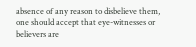absence of any reason to disbelieve them, one should accept that eye-witnesses or believers are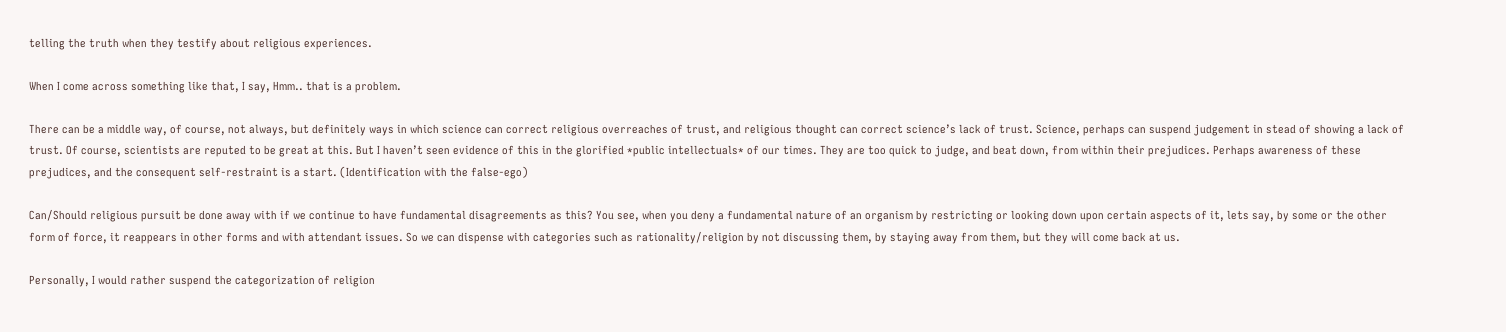telling the truth when they testify about religious experiences.

When I come across something like that, I say, Hmm.. that is a problem.

There can be a middle way, of course, not always, but definitely ways in which science can correct religious overreaches of trust, and religious thought can correct science’s lack of trust. Science, perhaps can suspend judgement in stead of showing a lack of trust. Of course, scientists are reputed to be great at this. But I haven’t seen evidence of this in the glorified *public intellectuals* of our times. They are too quick to judge, and beat down, from within their prejudices. Perhaps awareness of these prejudices, and the consequent self-restraint is a start. (Identification with the false-ego)

Can/Should religious pursuit be done away with if we continue to have fundamental disagreements as this? You see, when you deny a fundamental nature of an organism by restricting or looking down upon certain aspects of it, lets say, by some or the other form of force, it reappears in other forms and with attendant issues. So we can dispense with categories such as rationality/religion by not discussing them, by staying away from them, but they will come back at us.

Personally, I would rather suspend the categorization of religion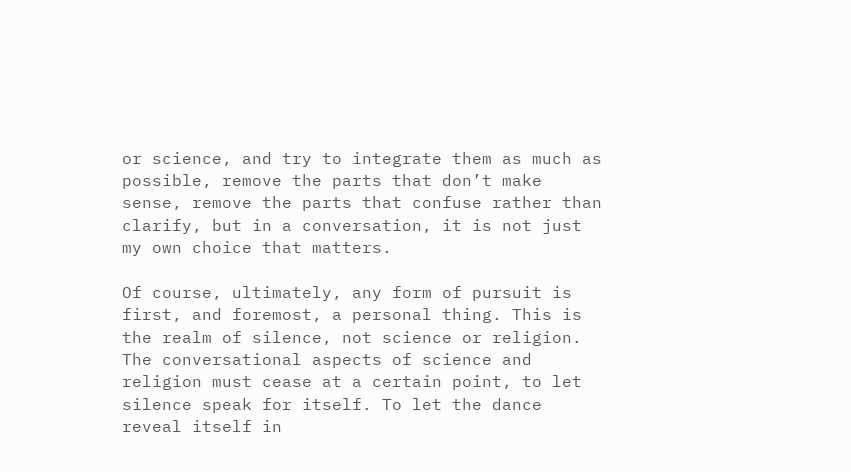or science, and try to integrate them as much as possible, remove the parts that don’t make sense, remove the parts that confuse rather than clarify, but in a conversation, it is not just my own choice that matters.

Of course, ultimately, any form of pursuit is first, and foremost, a personal thing. This is the realm of silence, not science or religion. The conversational aspects of science and religion must cease at a certain point, to let silence speak for itself. To let the dance reveal itself in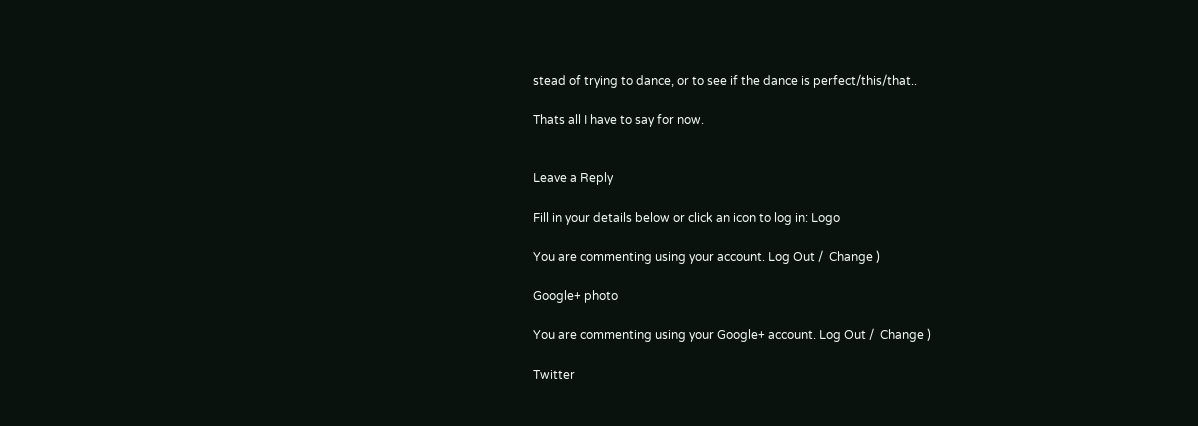stead of trying to dance, or to see if the dance is perfect/this/that..

Thats all I have to say for now.


Leave a Reply

Fill in your details below or click an icon to log in: Logo

You are commenting using your account. Log Out /  Change )

Google+ photo

You are commenting using your Google+ account. Log Out /  Change )

Twitter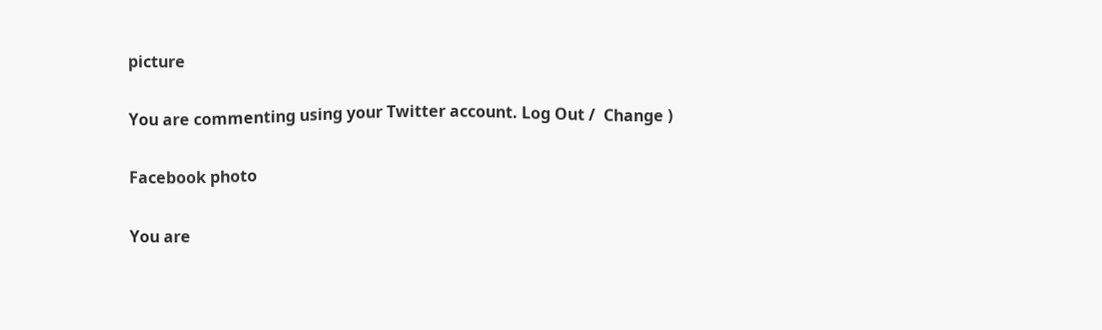picture

You are commenting using your Twitter account. Log Out /  Change )

Facebook photo

You are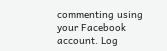commenting using your Facebook account. Log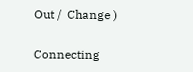Out /  Change )

Connecting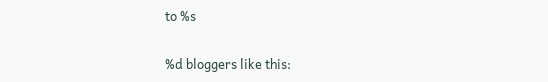to %s


%d bloggers like this: